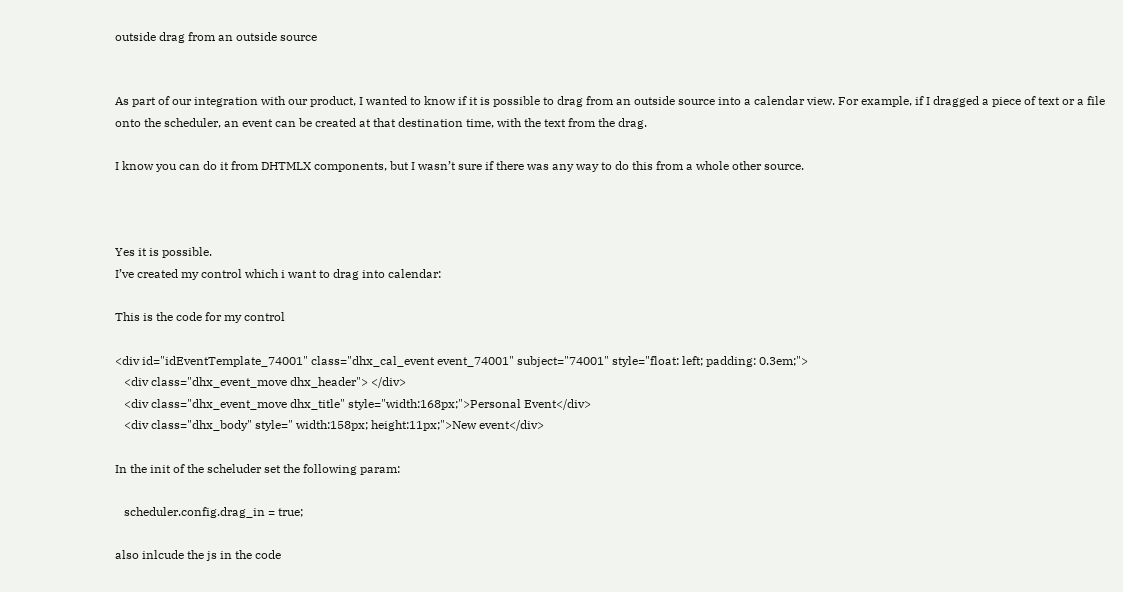outside drag from an outside source


As part of our integration with our product, I wanted to know if it is possible to drag from an outside source into a calendar view. For example, if I dragged a piece of text or a file onto the scheduler, an event can be created at that destination time, with the text from the drag.

I know you can do it from DHTMLX components, but I wasn’t sure if there was any way to do this from a whole other source.



Yes it is possible.
I’ve created my control which i want to drag into calendar:

This is the code for my control

<div id="idEventTemplate_74001" class="dhx_cal_event event_74001" subject="74001" style="float: left; padding: 0.3em;">
   <div class="dhx_event_move dhx_header"> </div>
   <div class="dhx_event_move dhx_title" style="width:168px;">Personal Event</div>
   <div class="dhx_body" style=" width:158px; height:11px;">New event</div>

In the init of the scheluder set the following param:

   scheduler.config.drag_in = true;

also inlcude the js in the code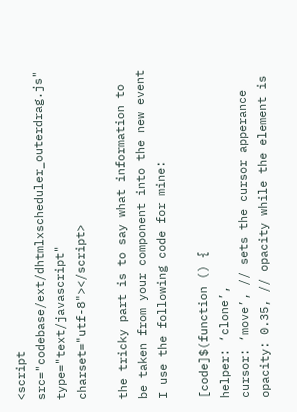<script src="codebase/ext/dhtmlxscheduler_outerdrag.js" type="text/javascript" charset="utf-8"></script>

the tricky part is to say what information to be taken from your component into the new event
I use the following code for mine:

[code]$(function () {
helper: ‘clone’,
cursor: ‘move’, // sets the cursor apperance
opacity: 0.35, // opacity while the element is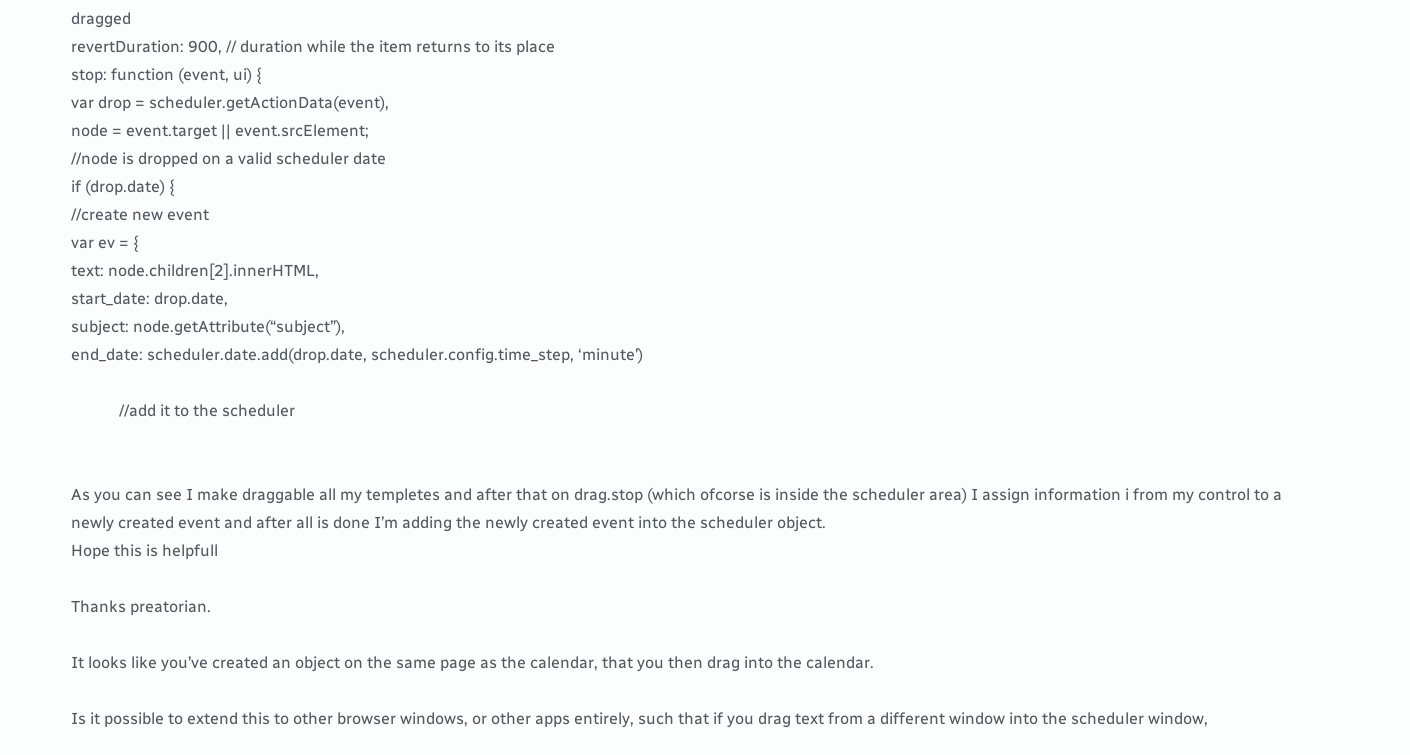dragged
revertDuration: 900, // duration while the item returns to its place
stop: function (event, ui) {
var drop = scheduler.getActionData(event),
node = event.target || event.srcElement;
//node is dropped on a valid scheduler date
if (drop.date) {
//create new event
var ev = {
text: node.children[2].innerHTML,
start_date: drop.date,
subject: node.getAttribute(“subject”),
end_date: scheduler.date.add(drop.date, scheduler.config.time_step, ‘minute’)

            //add it to the scheduler


As you can see I make draggable all my templetes and after that on drag.stop (which ofcorse is inside the scheduler area) I assign information i from my control to a newly created event and after all is done I’m adding the newly created event into the scheduler object.
Hope this is helpfull

Thanks preatorian.

It looks like you’ve created an object on the same page as the calendar, that you then drag into the calendar.

Is it possible to extend this to other browser windows, or other apps entirely, such that if you drag text from a different window into the scheduler window,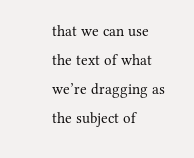that we can use the text of what we’re dragging as the subject of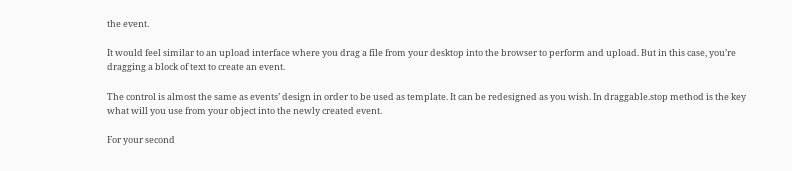the event.

It would feel similar to an upload interface where you drag a file from your desktop into the browser to perform and upload. But in this case, you’re dragging a block of text to create an event.

The control is almost the same as events’ design in order to be used as template. It can be redesigned as you wish. In draggable.stop method is the key what will you use from your object into the newly created event.

For your second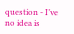question - I’ve no idea is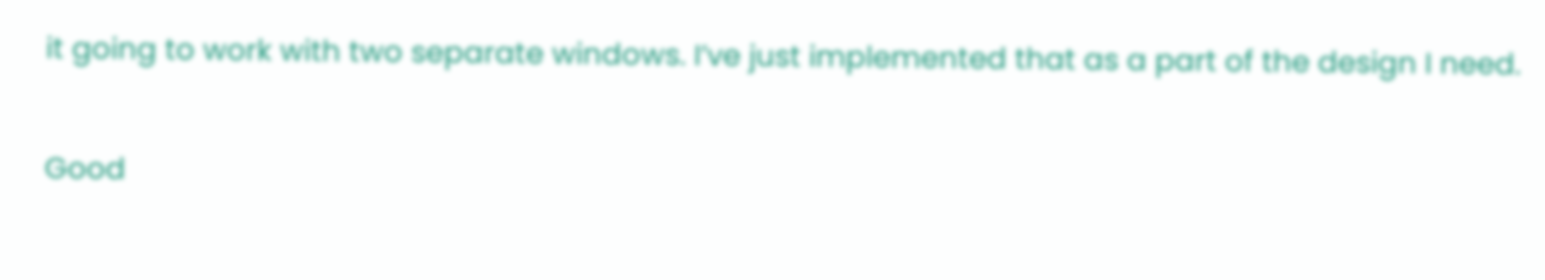it going to work with two separate windows. I’ve just implemented that as a part of the design I need.

Good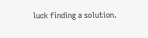luck finding a solution.